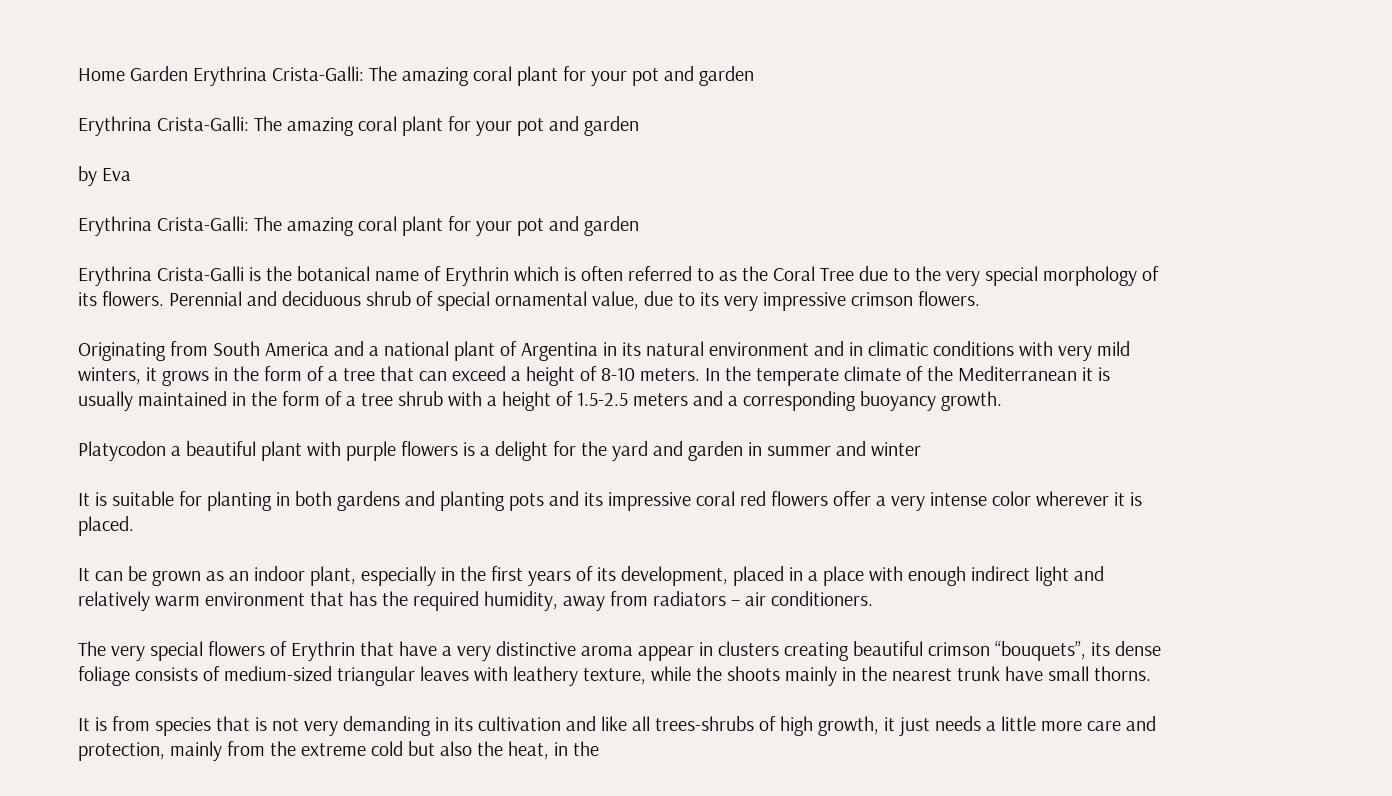Home Garden Erythrina Crista-Galli: The amazing coral plant for your pot and garden

Erythrina Crista-Galli: The amazing coral plant for your pot and garden

by Eva

Erythrina Crista-Galli: The amazing coral plant for your pot and garden

Erythrina Crista-Galli is the botanical name of Erythrin which is often referred to as the Coral Tree due to the very special morphology of its flowers. Perennial and deciduous shrub of special ornamental value, due to its very impressive crimson flowers.

Originating from South America and a national plant of Argentina in its natural environment and in climatic conditions with very mild winters, it grows in the form of a tree that can exceed a height of 8-10 meters. In the temperate climate of the Mediterranean it is usually maintained in the form of a tree shrub with a height of 1.5-2.5 meters and a corresponding buoyancy growth.

Platycodon a beautiful plant with purple flowers is a delight for the yard and garden in summer and winter

It is suitable for planting in both gardens and planting pots and its impressive coral red flowers offer a very intense color wherever it is placed.

It can be grown as an indoor plant, especially in the first years of its development, placed in a place with enough indirect light and relatively warm environment that has the required humidity, away from radiators – air conditioners.

The very special flowers of Erythrin that have a very distinctive aroma appear in clusters creating beautiful crimson “bouquets”, its dense foliage consists of medium-sized triangular leaves with leathery texture, while the shoots mainly in the nearest trunk have small thorns.

It is from species that is not very demanding in its cultivation and like all trees-shrubs of high growth, it just needs a little more care and protection, mainly from the extreme cold but also the heat, in the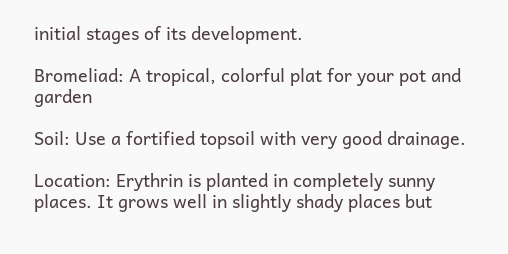initial stages of its development.

Bromeliad: A tropical, colorful plat for your pot and garden

Soil: Use a fortified topsoil with very good drainage.

Location: Erythrin is planted in completely sunny places. It grows well in slightly shady places but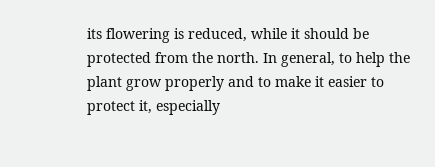its flowering is reduced, while it should be protected from the north. In general, to help the plant grow properly and to make it easier to protect it, especially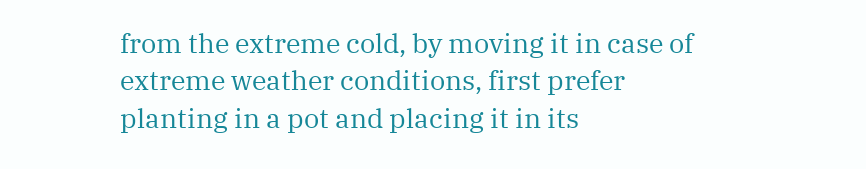from the extreme cold, by moving it in case of extreme weather conditions, first prefer planting in a pot and placing it in its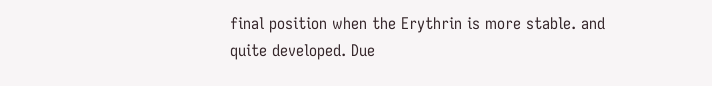final position when the Erythrin is more stable. and quite developed. Due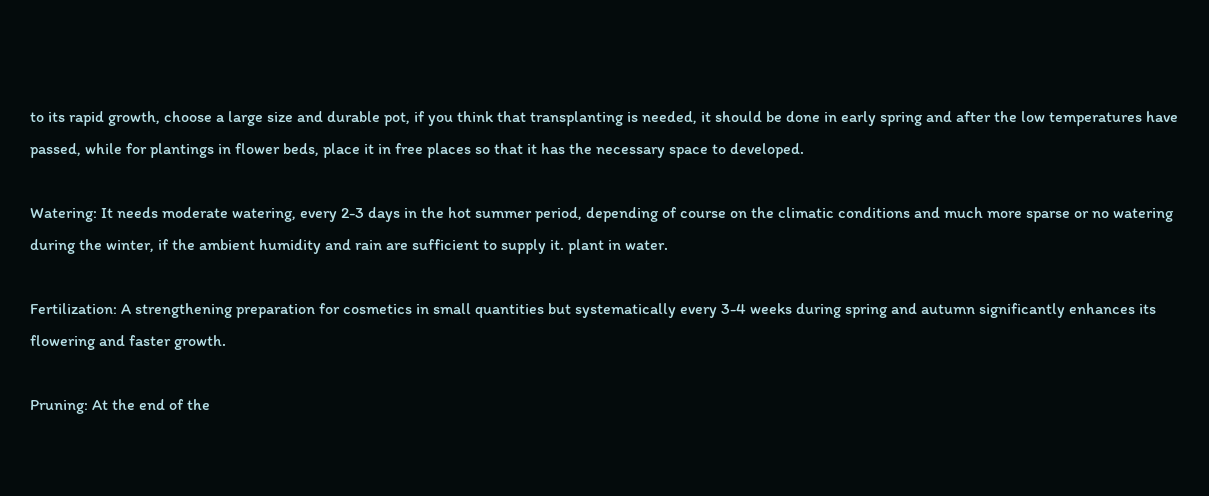to its rapid growth, choose a large size and durable pot, if you think that transplanting is needed, it should be done in early spring and after the low temperatures have passed, while for plantings in flower beds, place it in free places so that it has the necessary space to developed.

Watering: It needs moderate watering, every 2-3 days in the hot summer period, depending of course on the climatic conditions and much more sparse or no watering during the winter, if the ambient humidity and rain are sufficient to supply it. plant in water.

Fertilization: A strengthening preparation for cosmetics in small quantities but systematically every 3-4 weeks during spring and autumn significantly enhances its flowering and faster growth.

Pruning: At the end of the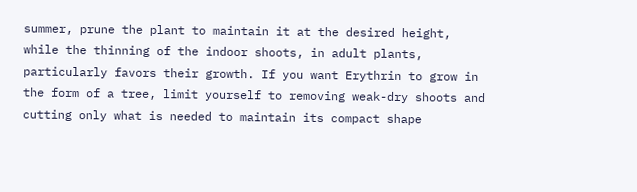summer, prune the plant to maintain it at the desired height, while the thinning of the indoor shoots, in adult plants, particularly favors their growth. If you want Erythrin to grow in the form of a tree, limit yourself to removing weak-dry shoots and cutting only what is needed to maintain its compact shape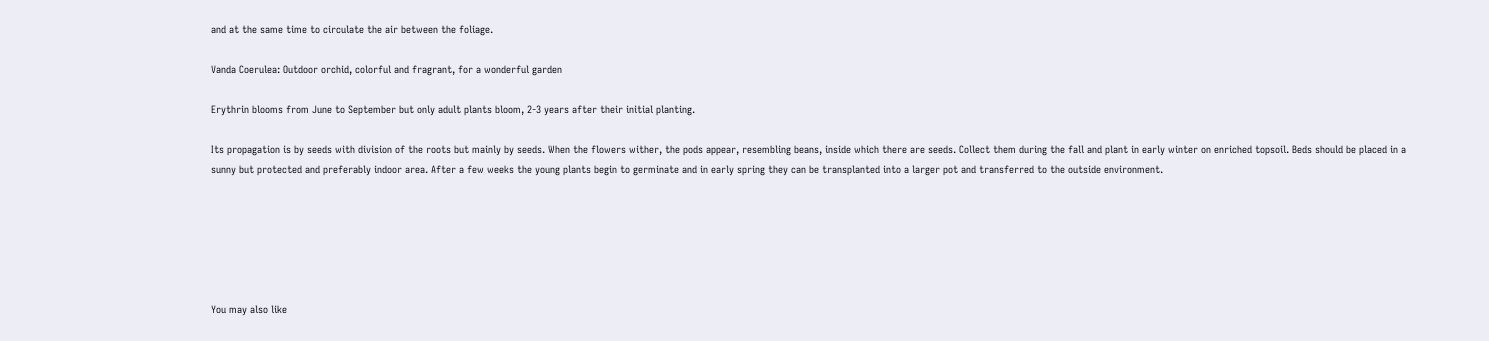and at the same time to circulate the air between the foliage.

Vanda Coerulea: Outdoor orchid, colorful and fragrant, for a wonderful garden

Erythrin blooms from June to September but only adult plants bloom, 2-3 years after their initial planting.

Its propagation is by seeds with division of the roots but mainly by seeds. When the flowers wither, the pods appear, resembling beans, inside which there are seeds. Collect them during the fall and plant in early winter on enriched topsoil. Beds should be placed in a sunny but protected and preferably indoor area. After a few weeks the young plants begin to germinate and in early spring they can be transplanted into a larger pot and transferred to the outside environment.






You may also like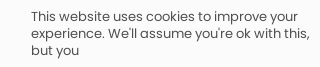This website uses cookies to improve your experience. We'll assume you're ok with this, but you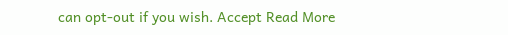can opt-out if you wish. Accept Read More